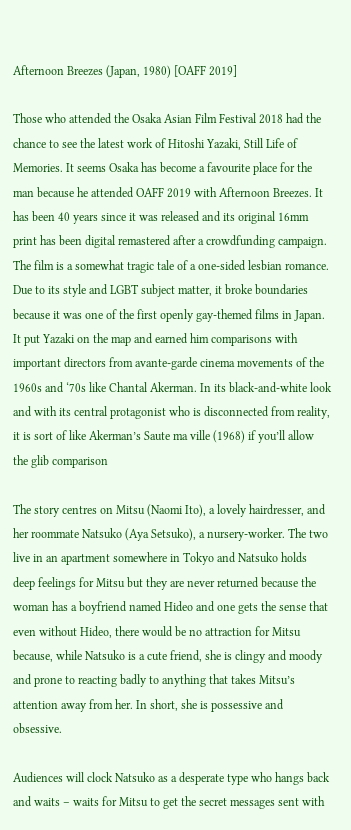Afternoon Breezes (Japan, 1980) [OAFF 2019]

Those who attended the Osaka Asian Film Festival 2018 had the chance to see the latest work of Hitoshi Yazaki, Still Life of Memories. It seems Osaka has become a favourite place for the man because he attended OAFF 2019 with Afternoon Breezes. It has been 40 years since it was released and its original 16mm print has been digital remastered after a crowdfunding campaign. The film is a somewhat tragic tale of a one-sided lesbian romance. Due to its style and LGBT subject matter, it broke boundaries because it was one of the first openly gay-themed films in Japan. It put Yazaki on the map and earned him comparisons with important directors from avante-garde cinema movements of the 1960s and ‘70s like Chantal Akerman. In its black-and-white look and with its central protagonist who is disconnected from reality, it is sort of like Akerman’s Saute ma ville (1968) if you’ll allow the glib comparison

The story centres on Mitsu (Naomi Ito), a lovely hairdresser, and her roommate Natsuko (Aya Setsuko), a nursery-worker. The two live in an apartment somewhere in Tokyo and Natsuko holds deep feelings for Mitsu but they are never returned because the woman has a boyfriend named Hideo and one gets the sense that even without Hideo, there would be no attraction for Mitsu because, while Natsuko is a cute friend, she is clingy and moody and prone to reacting badly to anything that takes Mitsu’s attention away from her. In short, she is possessive and obsessive.

Audiences will clock Natsuko as a desperate type who hangs back and waits – waits for Mitsu to get the secret messages sent with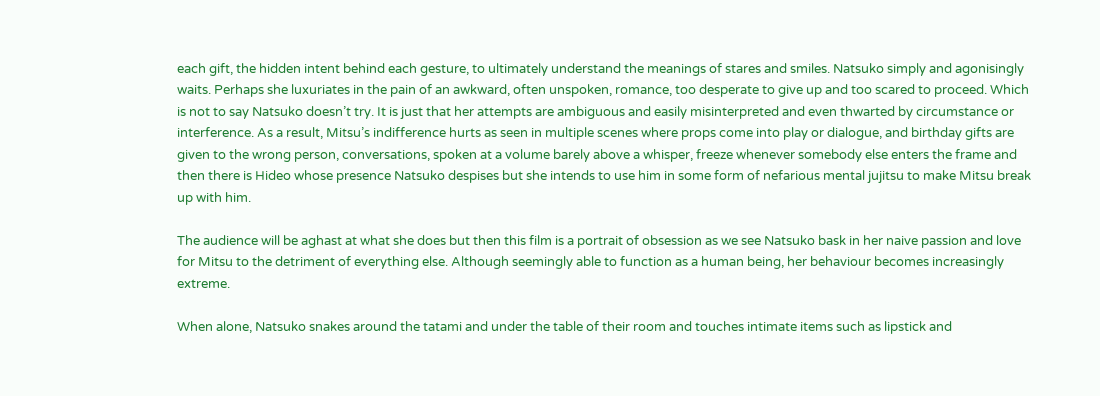each gift, the hidden intent behind each gesture, to ultimately understand the meanings of stares and smiles. Natsuko simply and agonisingly waits. Perhaps she luxuriates in the pain of an awkward, often unspoken, romance, too desperate to give up and too scared to proceed. Which is not to say Natsuko doesn’t try. It is just that her attempts are ambiguous and easily misinterpreted and even thwarted by circumstance or interference. As a result, Mitsu’s indifference hurts as seen in multiple scenes where props come into play or dialogue, and birthday gifts are given to the wrong person, conversations, spoken at a volume barely above a whisper, freeze whenever somebody else enters the frame and then there is Hideo whose presence Natsuko despises but she intends to use him in some form of nefarious mental jujitsu to make Mitsu break up with him.

The audience will be aghast at what she does but then this film is a portrait of obsession as we see Natsuko bask in her naive passion and love for Mitsu to the detriment of everything else. Although seemingly able to function as a human being, her behaviour becomes increasingly extreme.

When alone, Natsuko snakes around the tatami and under the table of their room and touches intimate items such as lipstick and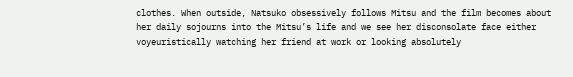clothes. When outside, Natsuko obsessively follows Mitsu and the film becomes about her daily sojourns into the Mitsu’s life and we see her disconsolate face either voyeuristically watching her friend at work or looking absolutely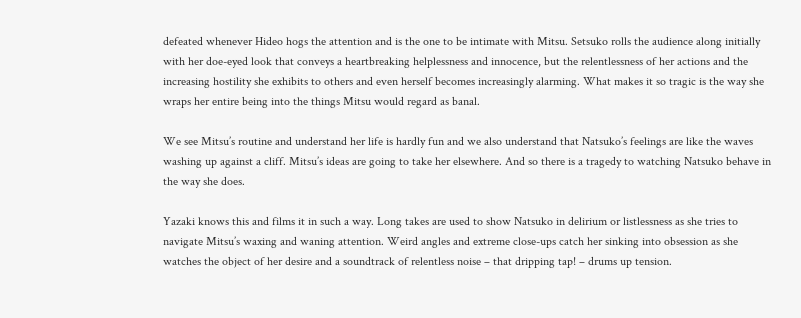defeated whenever Hideo hogs the attention and is the one to be intimate with Mitsu. Setsuko rolls the audience along initially with her doe-eyed look that conveys a heartbreaking helplessness and innocence, but the relentlessness of her actions and the increasing hostility she exhibits to others and even herself becomes increasingly alarming. What makes it so tragic is the way she wraps her entire being into the things Mitsu would regard as banal.

We see Mitsu’s routine and understand her life is hardly fun and we also understand that Natsuko’s feelings are like the waves washing up against a cliff. Mitsu’s ideas are going to take her elsewhere. And so there is a tragedy to watching Natsuko behave in the way she does.

Yazaki knows this and films it in such a way. Long takes are used to show Natsuko in delirium or listlessness as she tries to navigate Mitsu’s waxing and waning attention. Weird angles and extreme close-ups catch her sinking into obsession as she watches the object of her desire and a soundtrack of relentless noise – that dripping tap! – drums up tension.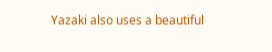Yazaki also uses a beautiful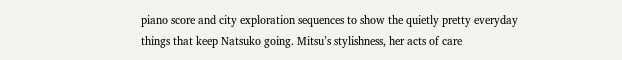piano score and city exploration sequences to show the quietly pretty everyday things that keep Natsuko going. Mitsu’s stylishness, her acts of care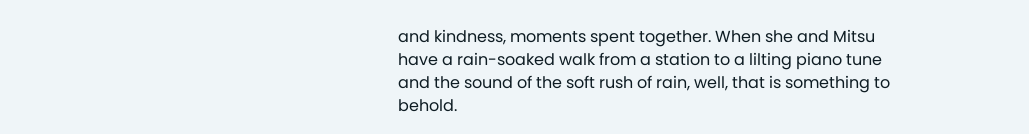and kindness, moments spent together. When she and Mitsu have a rain-soaked walk from a station to a lilting piano tune and the sound of the soft rush of rain, well, that is something to behold.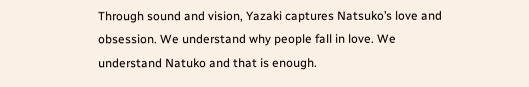Through sound and vision, Yazaki captures Natsuko’s love and obsession. We understand why people fall in love. We understand Natuko and that is enough.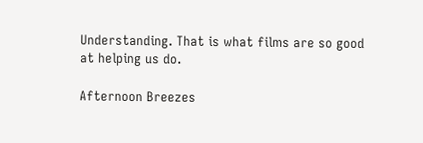Understanding. That is what films are so good at helping us do.

Afternoon Breezes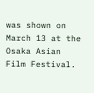was shown on March 13 at the Osaka Asian Film Festival.